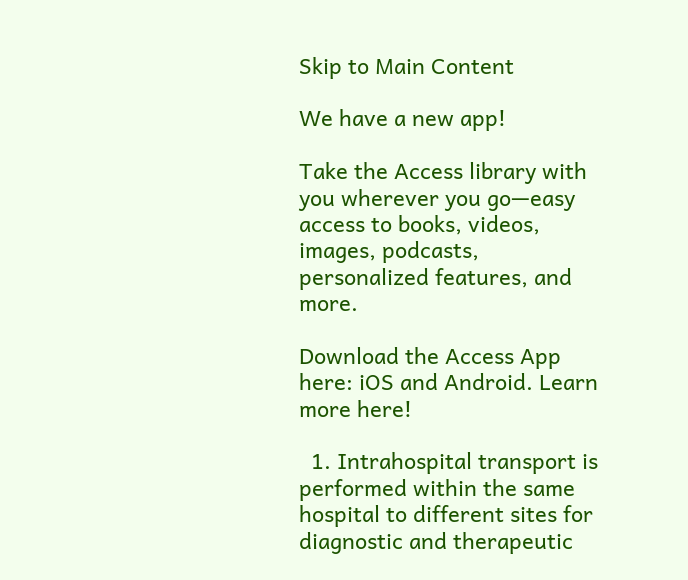Skip to Main Content

We have a new app!

Take the Access library with you wherever you go—easy access to books, videos, images, podcasts, personalized features, and more.

Download the Access App here: iOS and Android. Learn more here!

  1. Intrahospital transport is performed within the same hospital to different sites for diagnostic and therapeutic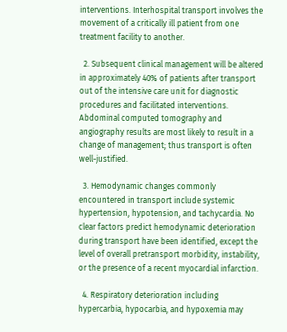interventions. Interhospital transport involves the movement of a critically ill patient from one treatment facility to another.

  2. Subsequent clinical management will be altered in approximately 40% of patients after transport out of the intensive care unit for diagnostic procedures and facilitated interventions. Abdominal computed tomography and angiography results are most likely to result in a change of management; thus transport is often well-justified.

  3. Hemodynamic changes commonly encountered in transport include systemic hypertension, hypotension, and tachycardia. No clear factors predict hemodynamic deterioration during transport have been identified, except the level of overall pretransport morbidity, instability, or the presence of a recent myocardial infarction.

  4. Respiratory deterioration including hypercarbia, hypocarbia, and hypoxemia may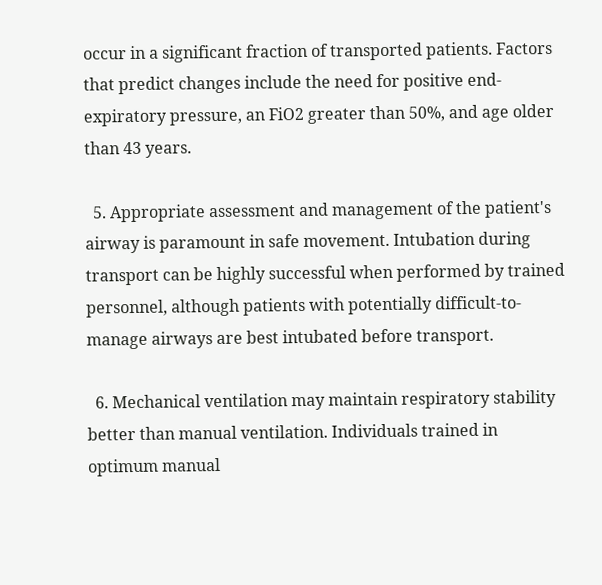occur in a significant fraction of transported patients. Factors that predict changes include the need for positive end-expiratory pressure, an FiO2 greater than 50%, and age older than 43 years.

  5. Appropriate assessment and management of the patient's airway is paramount in safe movement. Intubation during transport can be highly successful when performed by trained personnel, although patients with potentially difficult-to-manage airways are best intubated before transport.

  6. Mechanical ventilation may maintain respiratory stability better than manual ventilation. Individuals trained in optimum manual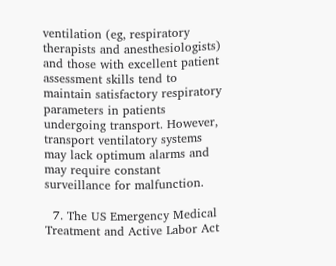ventilation (eg, respiratory therapists and anesthesiologists) and those with excellent patient assessment skills tend to maintain satisfactory respiratory parameters in patients undergoing transport. However, transport ventilatory systems may lack optimum alarms and may require constant surveillance for malfunction.

  7. The US Emergency Medical Treatment and Active Labor Act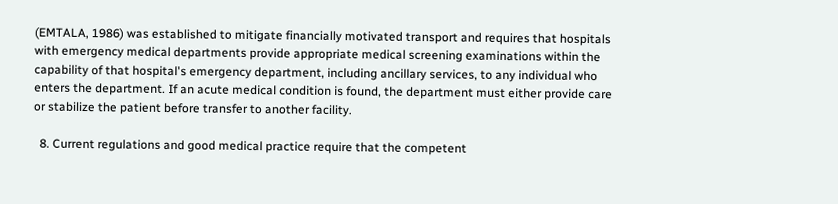(EMTALA, 1986) was established to mitigate financially motivated transport and requires that hospitals with emergency medical departments provide appropriate medical screening examinations within the capability of that hospital's emergency department, including ancillary services, to any individual who enters the department. If an acute medical condition is found, the department must either provide care or stabilize the patient before transfer to another facility.

  8. Current regulations and good medical practice require that the competent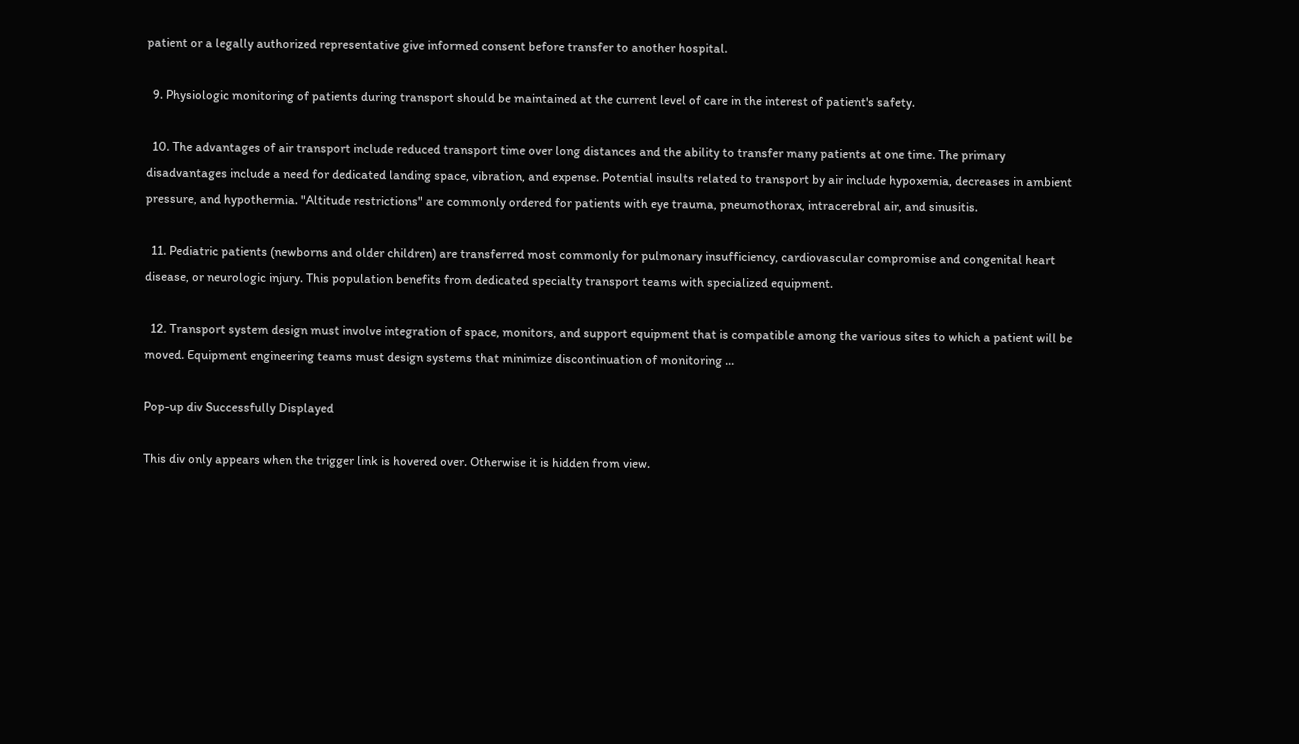patient or a legally authorized representative give informed consent before transfer to another hospital.

  9. Physiologic monitoring of patients during transport should be maintained at the current level of care in the interest of patient's safety.

  10. The advantages of air transport include reduced transport time over long distances and the ability to transfer many patients at one time. The primary disadvantages include a need for dedicated landing space, vibration, and expense. Potential insults related to transport by air include hypoxemia, decreases in ambient pressure, and hypothermia. "Altitude restrictions" are commonly ordered for patients with eye trauma, pneumothorax, intracerebral air, and sinusitis.

  11. Pediatric patients (newborns and older children) are transferred most commonly for pulmonary insufficiency, cardiovascular compromise and congenital heart disease, or neurologic injury. This population benefits from dedicated specialty transport teams with specialized equipment.

  12. Transport system design must involve integration of space, monitors, and support equipment that is compatible among the various sites to which a patient will be moved. Equipment engineering teams must design systems that minimize discontinuation of monitoring ...

Pop-up div Successfully Displayed

This div only appears when the trigger link is hovered over. Otherwise it is hidden from view.